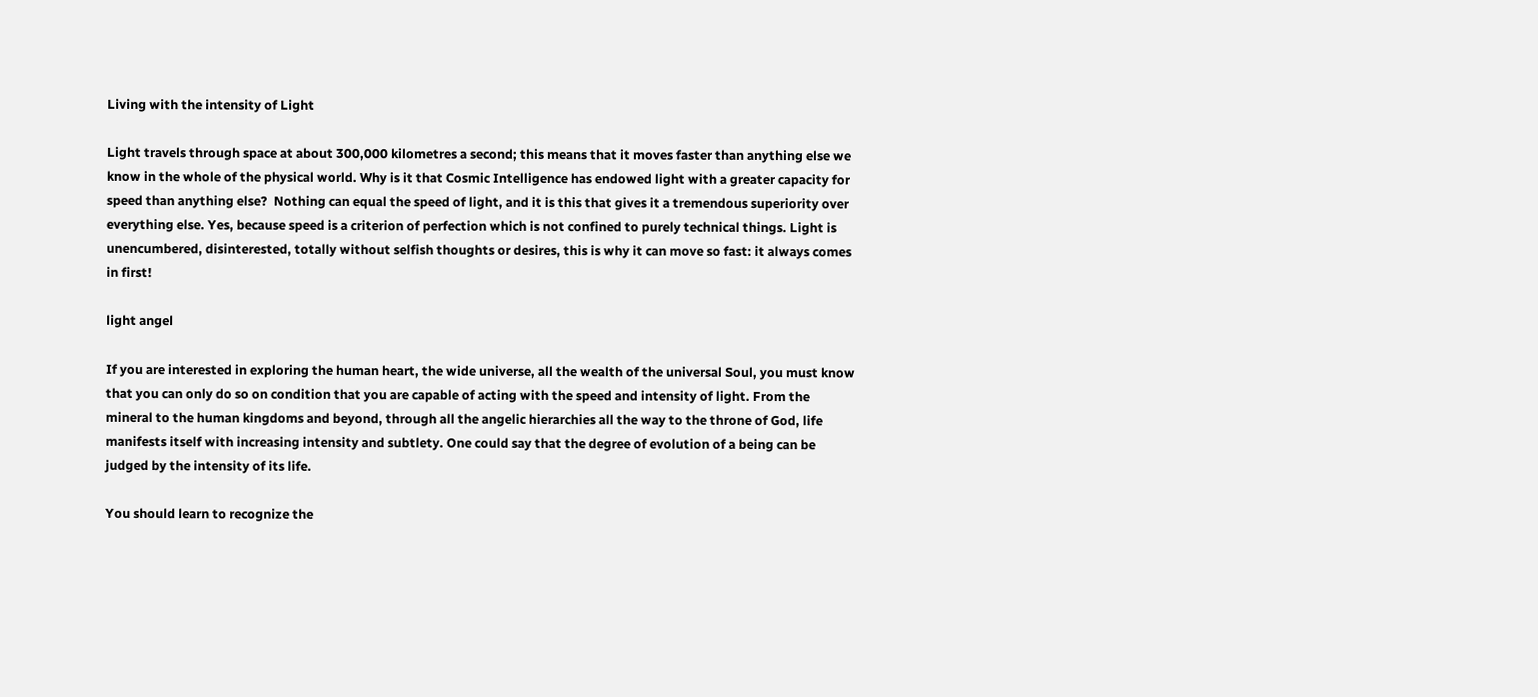Living with the intensity of Light

Light travels through space at about 300,000 kilometres a second; this means that it moves faster than anything else we know in the whole of the physical world. Why is it that Cosmic Intelligence has endowed light with a greater capacity for speed than anything else?  Nothing can equal the speed of light, and it is this that gives it a tremendous superiority over everything else. Yes, because speed is a criterion of perfection which is not confined to purely technical things. Light is unencumbered, disinterested, totally without selfish thoughts or desires, this is why it can move so fast: it always comes in first!

light angel

If you are interested in exploring the human heart, the wide universe, all the wealth of the universal Soul, you must know that you can only do so on condition that you are capable of acting with the speed and intensity of light. From the mineral to the human kingdoms and beyond, through all the angelic hierarchies all the way to the throne of God, life manifests itself with increasing intensity and subtlety. One could say that the degree of evolution of a being can be judged by the intensity of its life.

You should learn to recognize the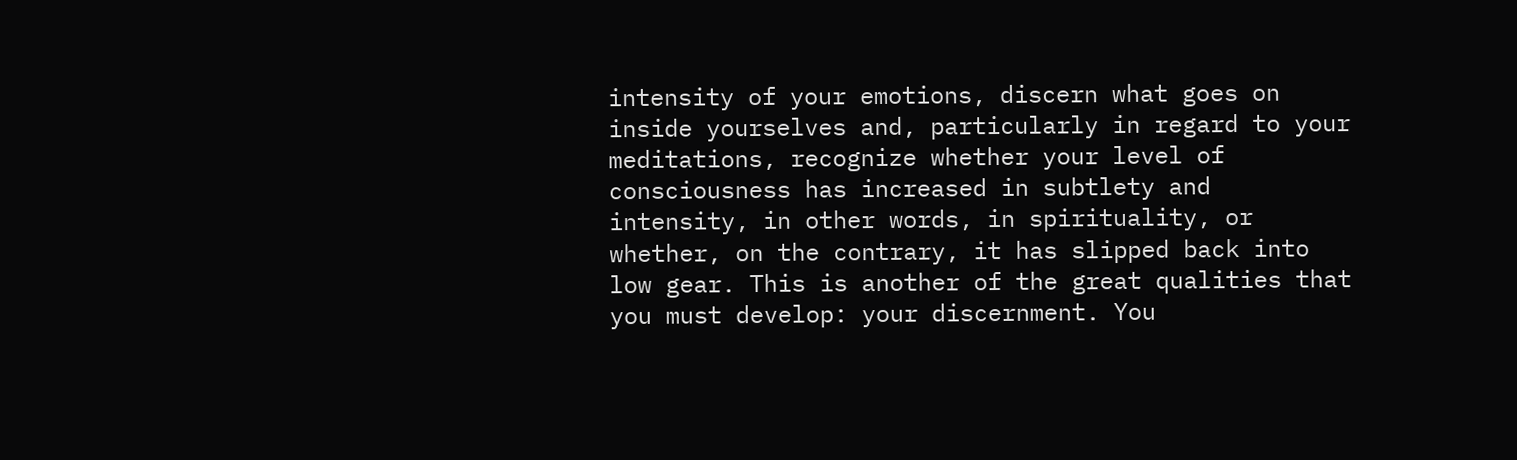intensity of your emotions, discern what goes on inside yourselves and, particularly in regard to your meditations, recognize whether your level of consciousness has increased in subtlety and intensity, in other words, in spirituality, or whether, on the contrary, it has slipped back into low gear. This is another of the great qualities that you must develop: your discernment. You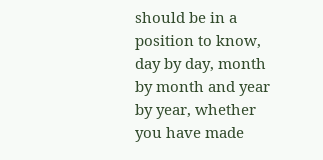should be in a position to know, day by day, month by month and year by year, whether you have made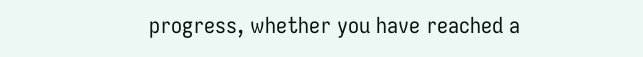progress, whether you have reached a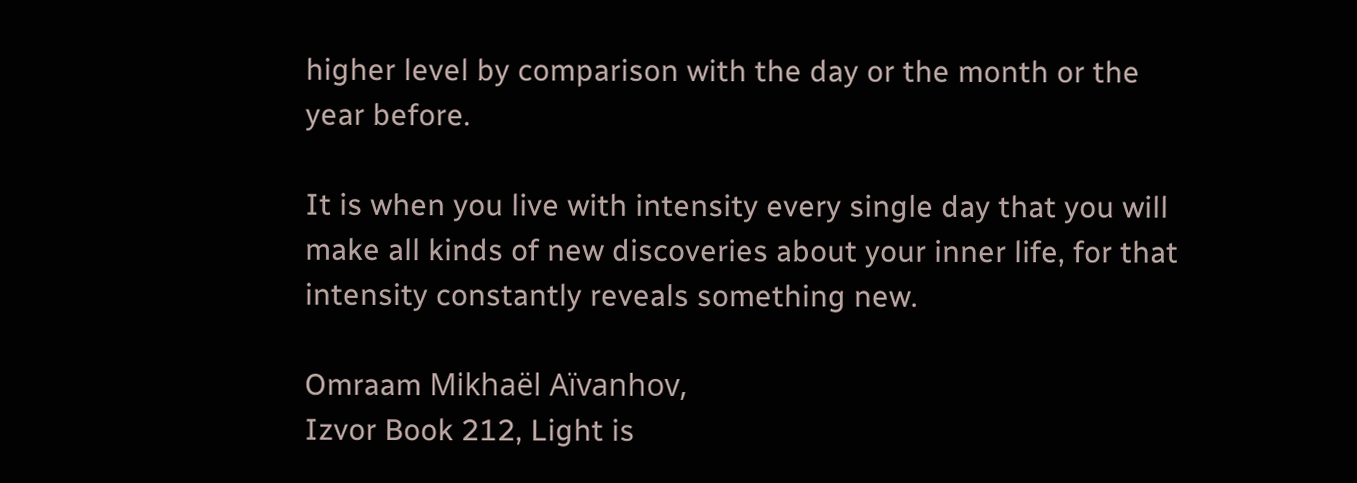higher level by comparison with the day or the month or the year before.

It is when you live with intensity every single day that you will make all kinds of new discoveries about your inner life, for that intensity constantly reveals something new.

Omraam Mikhaël Aïvanhov,
Izvor Book 212, Light is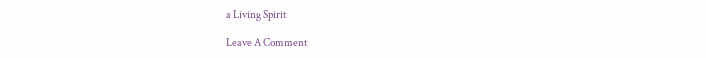a Living Spirit

Leave A Comment